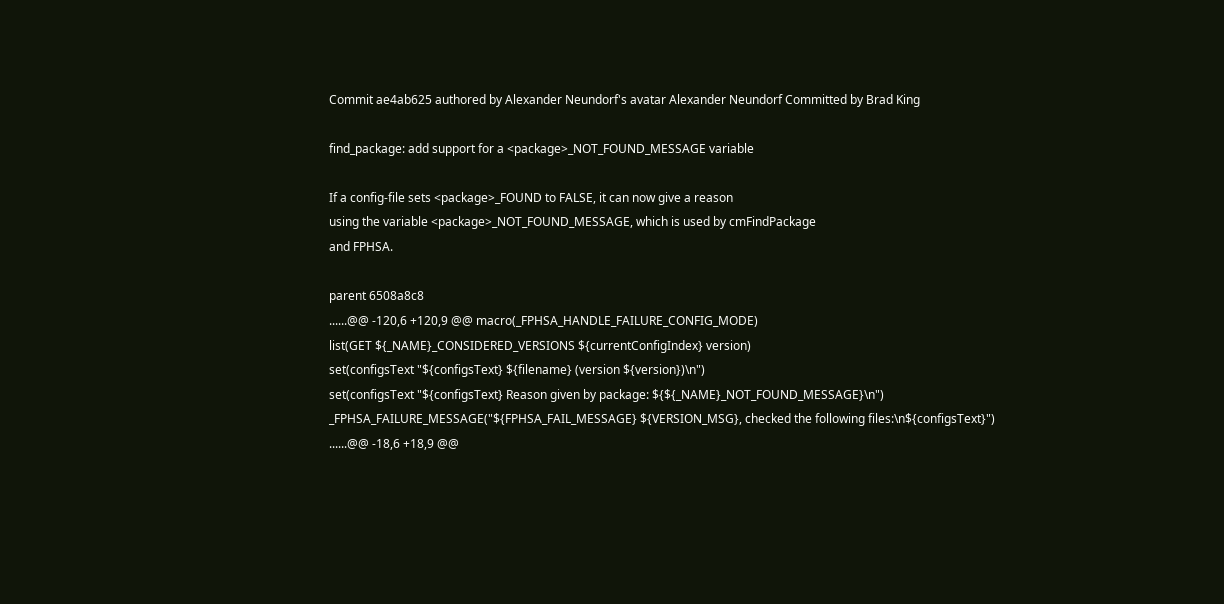Commit ae4ab625 authored by Alexander Neundorf's avatar Alexander Neundorf Committed by Brad King

find_package: add support for a <package>_NOT_FOUND_MESSAGE variable

If a config-file sets <package>_FOUND to FALSE, it can now give a reason
using the variable <package>_NOT_FOUND_MESSAGE, which is used by cmFindPackage
and FPHSA.

parent 6508a8c8
......@@ -120,6 +120,9 @@ macro(_FPHSA_HANDLE_FAILURE_CONFIG_MODE)
list(GET ${_NAME}_CONSIDERED_VERSIONS ${currentConfigIndex} version)
set(configsText "${configsText} ${filename} (version ${version})\n")
set(configsText "${configsText} Reason given by package: ${${_NAME}_NOT_FOUND_MESSAGE}\n")
_FPHSA_FAILURE_MESSAGE("${FPHSA_FAIL_MESSAGE} ${VERSION_MSG}, checked the following files:\n${configsText}")
......@@ -18,6 +18,9 @@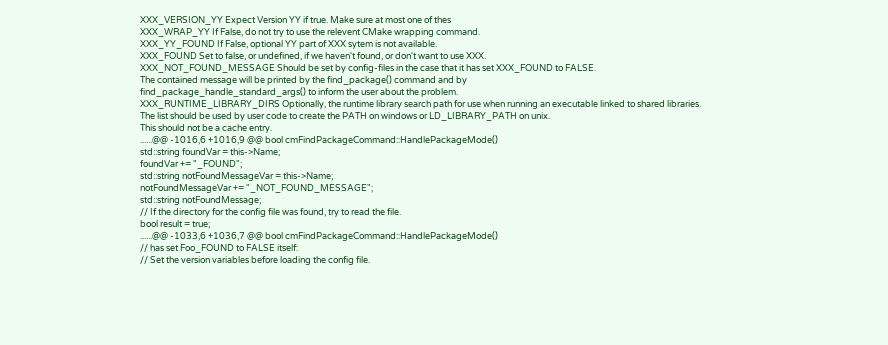XXX_VERSION_YY Expect Version YY if true. Make sure at most one of thes
XXX_WRAP_YY If False, do not try to use the relevent CMake wrapping command.
XXX_YY_FOUND If False, optional YY part of XXX sytem is not available.
XXX_FOUND Set to false, or undefined, if we haven't found, or don't want to use XXX.
XXX_NOT_FOUND_MESSAGE Should be set by config-files in the case that it has set XXX_FOUND to FALSE.
The contained message will be printed by the find_package() command and by
find_package_handle_standard_args() to inform the user about the problem.
XXX_RUNTIME_LIBRARY_DIRS Optionally, the runtime library search path for use when running an executable linked to shared libraries.
The list should be used by user code to create the PATH on windows or LD_LIBRARY_PATH on unix.
This should not be a cache entry.
......@@ -1016,6 +1016,9 @@ bool cmFindPackageCommand::HandlePackageMode()
std::string foundVar = this->Name;
foundVar += "_FOUND";
std::string notFoundMessageVar = this->Name;
notFoundMessageVar += "_NOT_FOUND_MESSAGE";
std::string notFoundMessage;
// If the directory for the config file was found, try to read the file.
bool result = true;
......@@ -1033,6 +1036,7 @@ bool cmFindPackageCommand::HandlePackageMode()
// has set Foo_FOUND to FALSE itself:
// Set the version variables before loading the config file.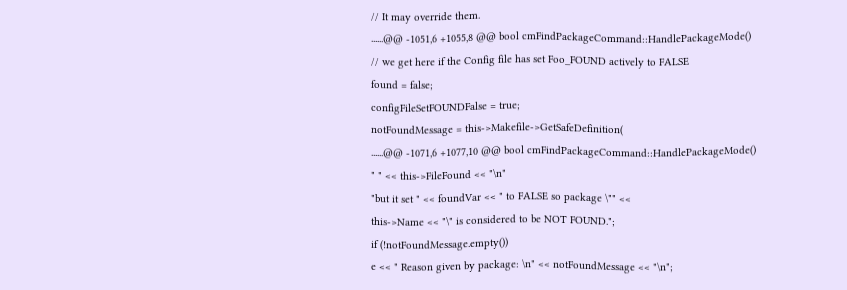// It may override them.
......@@ -1051,6 +1055,8 @@ bool cmFindPackageCommand::HandlePackageMode()
// we get here if the Config file has set Foo_FOUND actively to FALSE
found = false;
configFileSetFOUNDFalse = true;
notFoundMessage = this->Makefile->GetSafeDefinition(
......@@ -1071,6 +1077,10 @@ bool cmFindPackageCommand::HandlePackageMode()
" " << this->FileFound << "\n"
"but it set " << foundVar << " to FALSE so package \"" <<
this->Name << "\" is considered to be NOT FOUND.";
if (!notFoundMessage.empty())
e << " Reason given by package: \n" << notFoundMessage << "\n";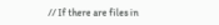// If there are files in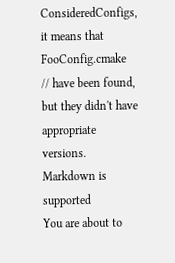ConsideredConfigs, it means that FooConfig.cmake
// have been found, but they didn't have appropriate versions.
Markdown is supported
You are about to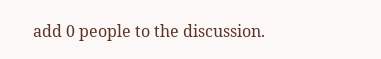add 0 people to the discussion.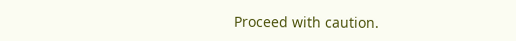Proceed with caution.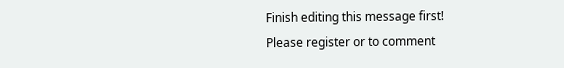Finish editing this message first!
Please register or to comment